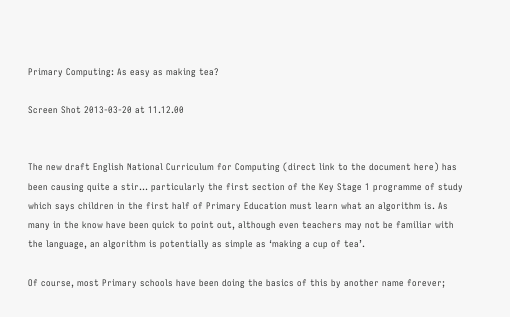Primary Computing: As easy as making tea?

Screen Shot 2013-03-20 at 11.12.00


The new draft English National Curriculum for Computing (direct link to the document here) has been causing quite a stir… particularly the first section of the Key Stage 1 programme of study which says children in the first half of Primary Education must learn what an algorithm is. As many in the know have been quick to point out, although even teachers may not be familiar with the language, an algorithm is potentially as simple as ‘making a cup of tea’.

Of course, most Primary schools have been doing the basics of this by another name forever;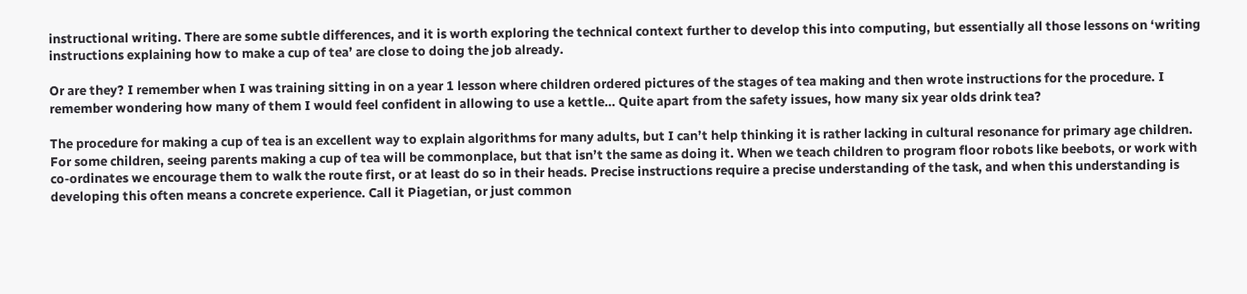instructional writing. There are some subtle differences, and it is worth exploring the technical context further to develop this into computing, but essentially all those lessons on ‘writing instructions explaining how to make a cup of tea’ are close to doing the job already.

Or are they? I remember when I was training sitting in on a year 1 lesson where children ordered pictures of the stages of tea making and then wrote instructions for the procedure. I remember wondering how many of them I would feel confident in allowing to use a kettle… Quite apart from the safety issues, how many six year olds drink tea?

The procedure for making a cup of tea is an excellent way to explain algorithms for many adults, but I can’t help thinking it is rather lacking in cultural resonance for primary age children. For some children, seeing parents making a cup of tea will be commonplace, but that isn’t the same as doing it. When we teach children to program floor robots like beebots, or work with co-ordinates we encourage them to walk the route first, or at least do so in their heads. Precise instructions require a precise understanding of the task, and when this understanding is developing this often means a concrete experience. Call it Piagetian, or just common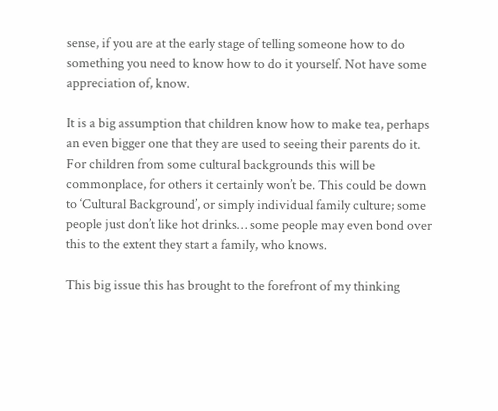sense, if you are at the early stage of telling someone how to do something you need to know how to do it yourself. Not have some appreciation of, know.

It is a big assumption that children know how to make tea, perhaps an even bigger one that they are used to seeing their parents do it. For children from some cultural backgrounds this will be commonplace, for others it certainly won’t be. This could be down to ‘Cultural Background’, or simply individual family culture; some people just don’t like hot drinks… some people may even bond over this to the extent they start a family, who knows.

This big issue this has brought to the forefront of my thinking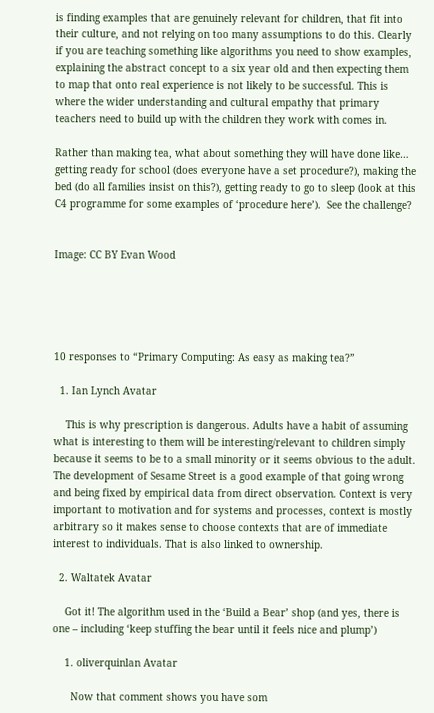is finding examples that are genuinely relevant for children, that fit into their culture, and not relying on too many assumptions to do this. Clearly if you are teaching something like algorithms you need to show examples, explaining the abstract concept to a six year old and then expecting them to map that onto real experience is not likely to be successful. This is where the wider understanding and cultural empathy that primary teachers need to build up with the children they work with comes in.

Rather than making tea, what about something they will have done like… getting ready for school (does everyone have a set procedure?), making the bed (do all families insist on this?), getting ready to go to sleep (look at this C4 programme for some examples of ‘procedure here’).  See the challenge?


Image: CC BY Evan Wood





10 responses to “Primary Computing: As easy as making tea?”

  1. Ian Lynch Avatar

    This is why prescription is dangerous. Adults have a habit of assuming what is interesting to them will be interesting/relevant to children simply because it seems to be to a small minority or it seems obvious to the adult. The development of Sesame Street is a good example of that going wrong and being fixed by empirical data from direct observation. Context is very important to motivation and for systems and processes, context is mostly arbitrary so it makes sense to choose contexts that are of immediate interest to individuals. That is also linked to ownership.

  2. Waltatek Avatar

    Got it! The algorithm used in the ‘Build a Bear’ shop (and yes, there is one – including ‘keep stuffing the bear until it feels nice and plump’)

    1. oliverquinlan Avatar

      Now that comment shows you have som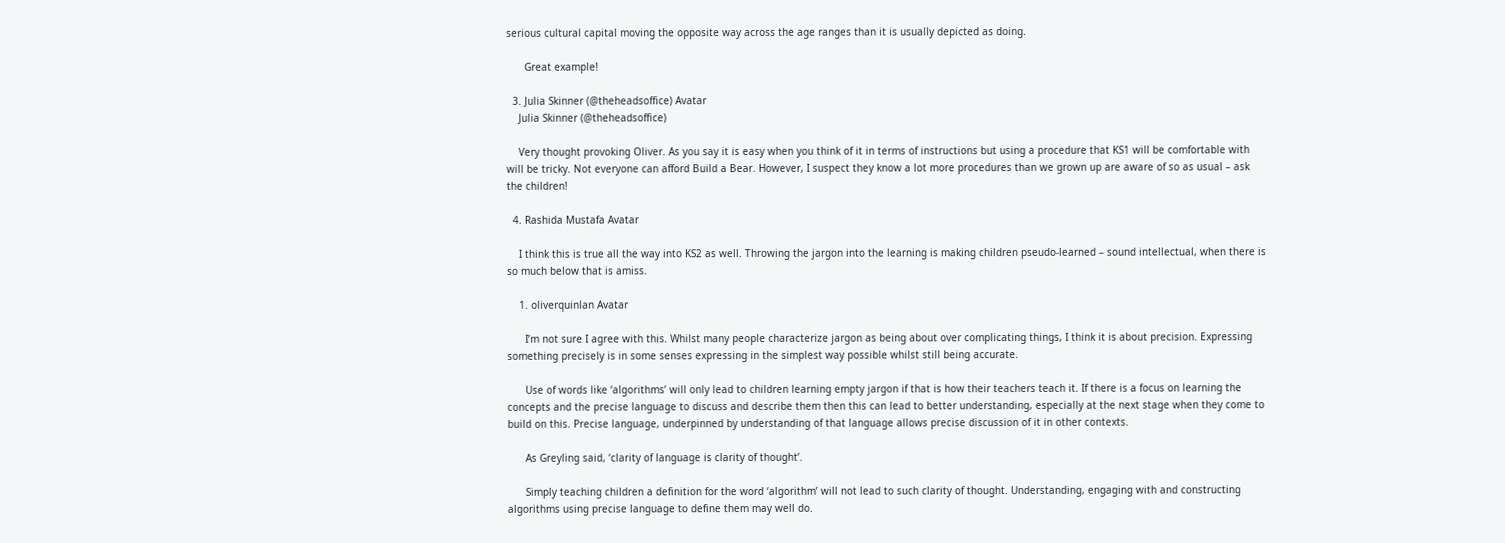serious cultural capital moving the opposite way across the age ranges than it is usually depicted as doing.

      Great example!

  3. Julia Skinner (@theheadsoffice) Avatar
    Julia Skinner (@theheadsoffice)

    Very thought provoking Oliver. As you say it is easy when you think of it in terms of instructions but using a procedure that KS1 will be comfortable with will be tricky. Not everyone can afford Build a Bear. However, I suspect they know a lot more procedures than we grown up are aware of so as usual – ask the children!

  4. Rashida Mustafa Avatar

    I think this is true all the way into KS2 as well. Throwing the jargon into the learning is making children pseudo-learned – sound intellectual, when there is so much below that is amiss.

    1. oliverquinlan Avatar

      I’m not sure I agree with this. Whilst many people characterize jargon as being about over complicating things, I think it is about precision. Expressing something precisely is in some senses expressing in the simplest way possible whilst still being accurate.

      Use of words like ‘algorithms’ will only lead to children learning empty jargon if that is how their teachers teach it. If there is a focus on learning the concepts and the precise language to discuss and describe them then this can lead to better understanding, especially at the next stage when they come to build on this. Precise language, underpinned by understanding of that language allows precise discussion of it in other contexts.

      As Greyling said, ‘clarity of language is clarity of thought’.

      Simply teaching children a definition for the word ‘algorithm’ will not lead to such clarity of thought. Understanding, engaging with and constructing algorithms using precise language to define them may well do.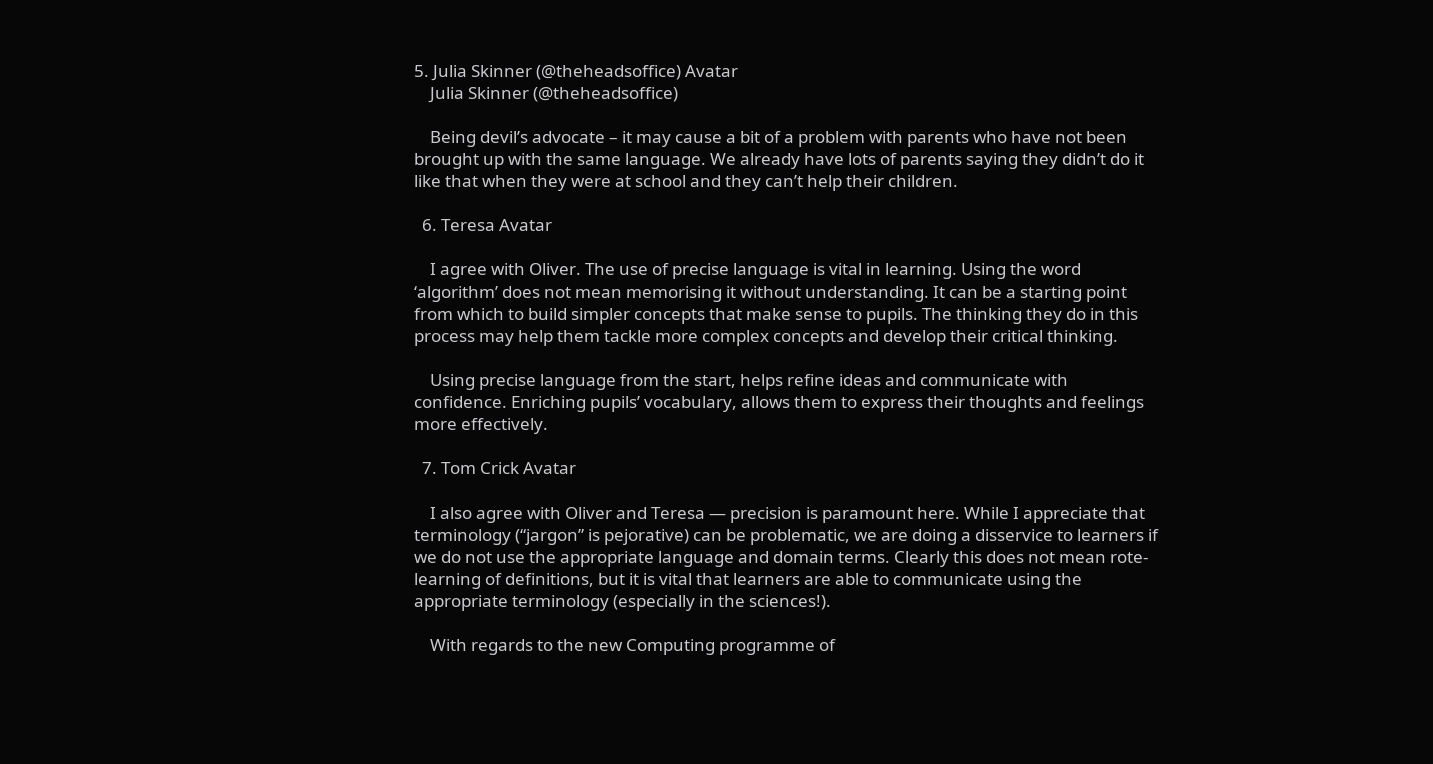5. Julia Skinner (@theheadsoffice) Avatar
    Julia Skinner (@theheadsoffice)

    Being devil’s advocate – it may cause a bit of a problem with parents who have not been brought up with the same language. We already have lots of parents saying they didn’t do it like that when they were at school and they can’t help their children.

  6. Teresa Avatar

    I agree with Oliver. The use of precise language is vital in learning. Using the word ‘algorithm’ does not mean memorising it without understanding. It can be a starting point from which to build simpler concepts that make sense to pupils. The thinking they do in this process may help them tackle more complex concepts and develop their critical thinking.

    Using precise language from the start, helps refine ideas and communicate with confidence. Enriching pupils’ vocabulary, allows them to express their thoughts and feelings more effectively.

  7. Tom Crick Avatar

    I also agree with Oliver and Teresa — precision is paramount here. While I appreciate that terminology (“jargon” is pejorative) can be problematic, we are doing a disservice to learners if we do not use the appropriate language and domain terms. Clearly this does not mean rote-learning of definitions, but it is vital that learners are able to communicate using the appropriate terminology (especially in the sciences!).

    With regards to the new Computing programme of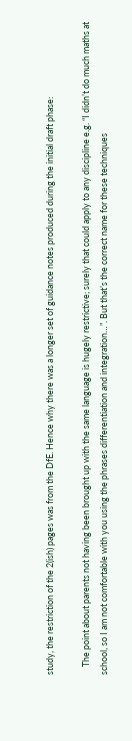study, the restriction of the 2(ish) pages was from the DfE. Hence why there was a longer set of guidance notes produced during the initial draft phase:

    The point about parents not having been brought up with the same language is hugely restrictive; surely that could apply to any discipline e.g. “I didn’t do much maths at school, so I am not comfortable with you using the phrases differentiation and integration…”. But that’s the correct name for these techniques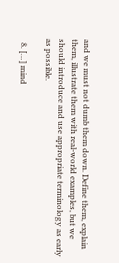and we must not dumb them down. Define them, explain them, illustrate them with real-world examples, but we should introduce and use appropriate terminology as early as possible.

  8. […] mind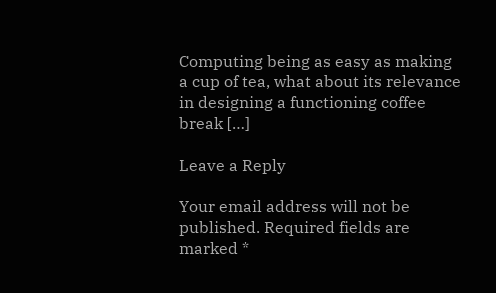Computing being as easy as making a cup of tea, what about its relevance in designing a functioning coffee break […]

Leave a Reply

Your email address will not be published. Required fields are marked *